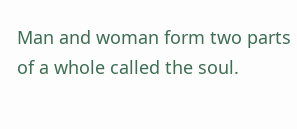Man and woman form two parts of a whole called the soul.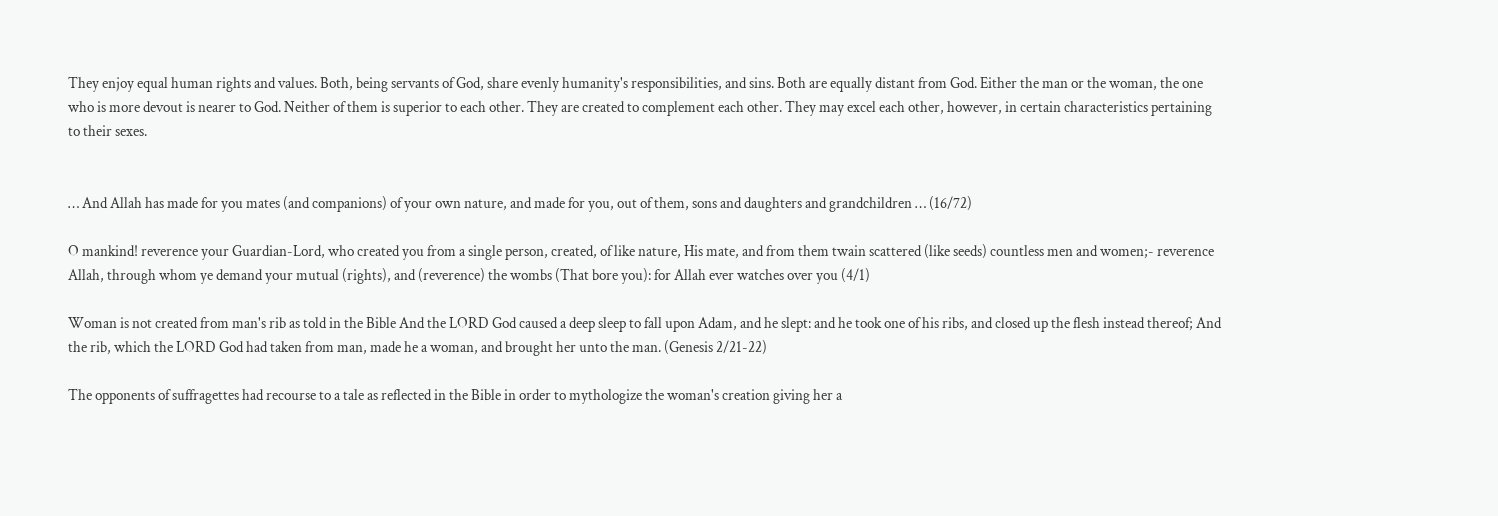They enjoy equal human rights and values. Both, being servants of God, share evenly humanity's responsibilities, and sins. Both are equally distant from God. Either the man or the woman, the one who is more devout is nearer to God. Neither of them is superior to each other. They are created to complement each other. They may excel each other, however, in certain characteristics pertaining to their sexes.


… And Allah has made for you mates (and companions) of your own nature, and made for you, out of them, sons and daughters and grandchildren … (16/72)

O mankind! reverence your Guardian-Lord, who created you from a single person, created, of like nature, His mate, and from them twain scattered (like seeds) countless men and women;- reverence Allah, through whom ye demand your mutual (rights), and (reverence) the wombs (That bore you): for Allah ever watches over you (4/1)

Woman is not created from man's rib as told in the Bible And the LORD God caused a deep sleep to fall upon Adam, and he slept: and he took one of his ribs, and closed up the flesh instead thereof; And the rib, which the LORD God had taken from man, made he a woman, and brought her unto the man. (Genesis 2/21-22)

The opponents of suffragettes had recourse to a tale as reflected in the Bible in order to mythologize the woman's creation giving her a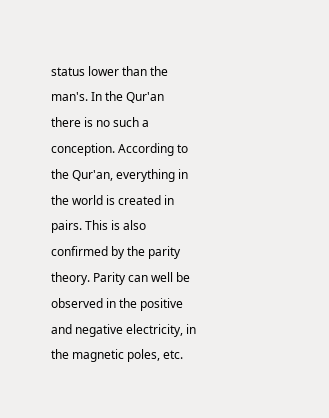status lower than the man's. In the Qur'an there is no such a conception. According to the Qur'an, everything in the world is created in pairs. This is also confirmed by the parity theory. Parity can well be observed in the positive and negative electricity, in the magnetic poles, etc.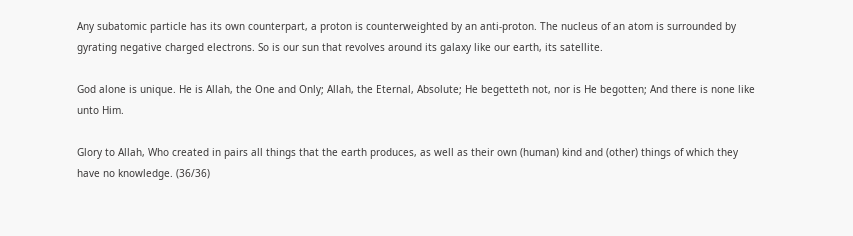Any subatomic particle has its own counterpart, a proton is counterweighted by an anti-proton. The nucleus of an atom is surrounded by gyrating negative charged electrons. So is our sun that revolves around its galaxy like our earth, its satellite.

God alone is unique. He is Allah, the One and Only; Allah, the Eternal, Absolute; He begetteth not, nor is He begotten; And there is none like unto Him.

Glory to Allah, Who created in pairs all things that the earth produces, as well as their own (human) kind and (other) things of which they have no knowledge. (36/36)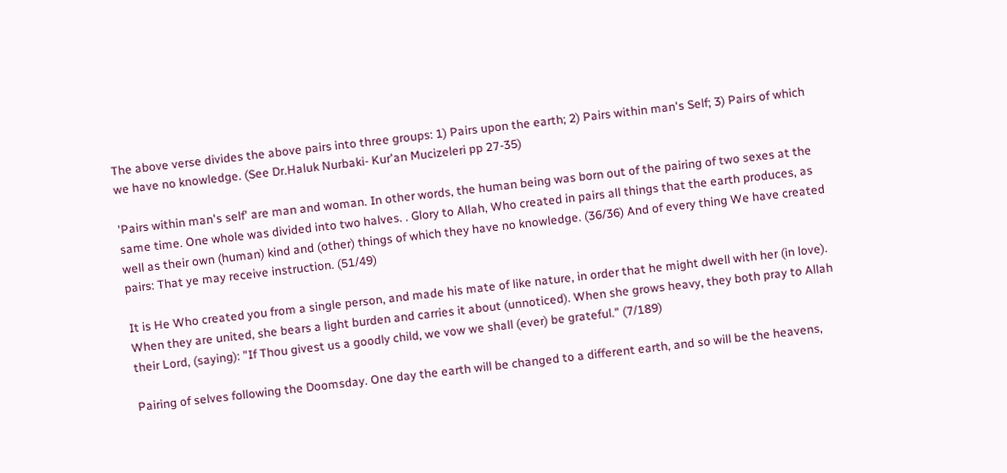The above verse divides the above pairs into three groups: 1) Pairs upon the earth; 2) Pairs within man's Self; 3) Pairs of which we have no knowledge. (See Dr.Haluk Nurbaki- Kur'an Mucizeleri pp 27-35)

'Pairs within man's self' are man and woman. In other words, the human being was born out of the pairing of two sexes at the same time. One whole was divided into two halves. . Glory to Allah, Who created in pairs all things that the earth produces, as well as their own (human) kind and (other) things of which they have no knowledge. (36/36) And of every thing We have created pairs: That ye may receive instruction. (51/49)

It is He Who created you from a single person, and made his mate of like nature, in order that he might dwell with her (in love). When they are united, she bears a light burden and carries it about (unnoticed). When she grows heavy, they both pray to Allah their Lord, (saying): "If Thou givest us a goodly child, we vow we shall (ever) be grateful." (7/189)

Pairing of selves following the Doomsday. One day the earth will be changed to a different earth, and so will be the heavens,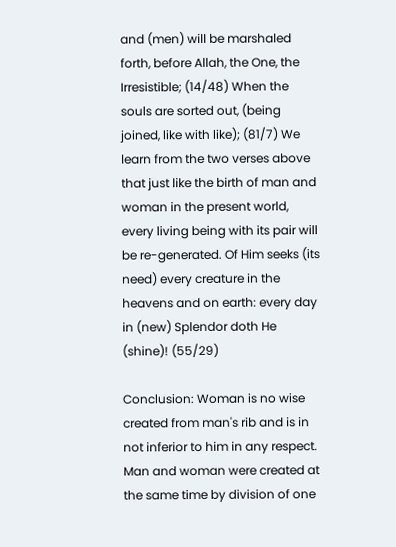and (men) will be marshaled forth, before Allah, the One, the Irresistible; (14/48) When the souls are sorted out, (being joined, like with like); (81/7) We learn from the two verses above that just like the birth of man and woman in the present world, every living being with its pair will be re-generated. Of Him seeks (its need) every creature in the heavens and on earth: every day in (new) Splendor doth He (shine)! (55/29)

Conclusion: Woman is no wise created from man's rib and is in not inferior to him in any respect. Man and woman were created at the same time by division of one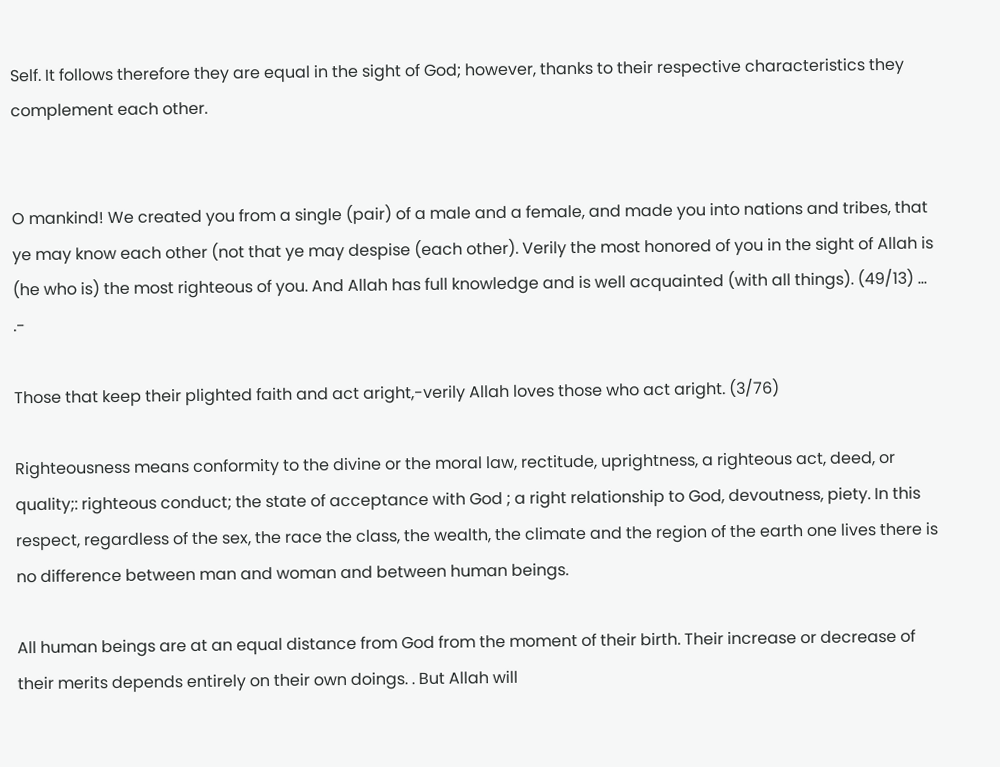Self. It follows therefore they are equal in the sight of God; however, thanks to their respective characteristics they complement each other.


O mankind! We created you from a single (pair) of a male and a female, and made you into nations and tribes, that ye may know each other (not that ye may despise (each other). Verily the most honored of you in the sight of Allah is (he who is) the most righteous of you. And Allah has full knowledge and is well acquainted (with all things). (49/13) … .-

Those that keep their plighted faith and act aright,-verily Allah loves those who act aright. (3/76)

Righteousness means conformity to the divine or the moral law, rectitude, uprightness, a righteous act, deed, or quality;: righteous conduct; the state of acceptance with God ; a right relationship to God, devoutness, piety. In this respect, regardless of the sex, the race the class, the wealth, the climate and the region of the earth one lives there is no difference between man and woman and between human beings.

All human beings are at an equal distance from God from the moment of their birth. Their increase or decrease of their merits depends entirely on their own doings. . But Allah will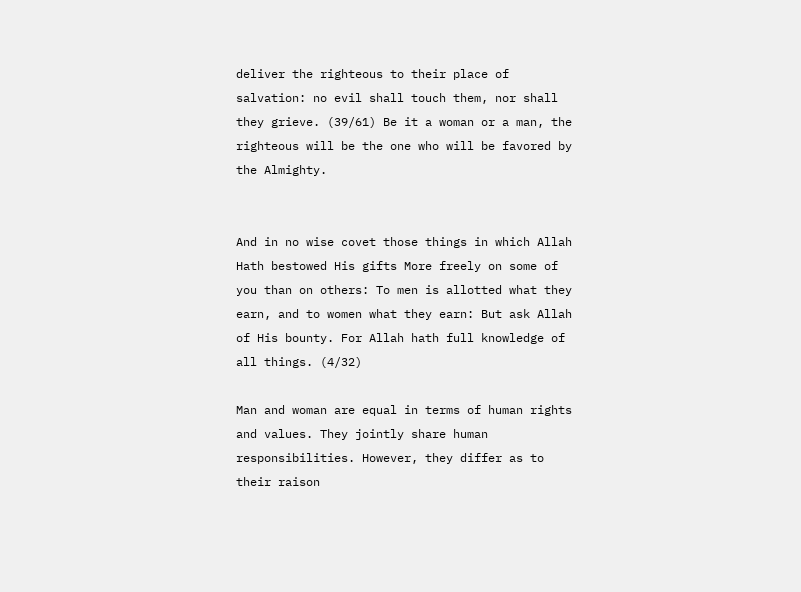deliver the righteous to their place of salvation: no evil shall touch them, nor shall they grieve. (39/61) Be it a woman or a man, the righteous will be the one who will be favored by the Almighty.


And in no wise covet those things in which Allah Hath bestowed His gifts More freely on some of you than on others: To men is allotted what they earn, and to women what they earn: But ask Allah of His bounty. For Allah hath full knowledge of all things. (4/32)

Man and woman are equal in terms of human rights and values. They jointly share human responsibilities. However, they differ as to their raison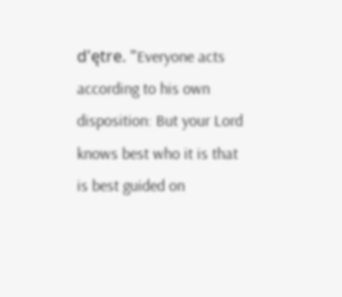d'ętre. "Everyone acts according to his own disposition: But your Lord knows best who it is that is best guided on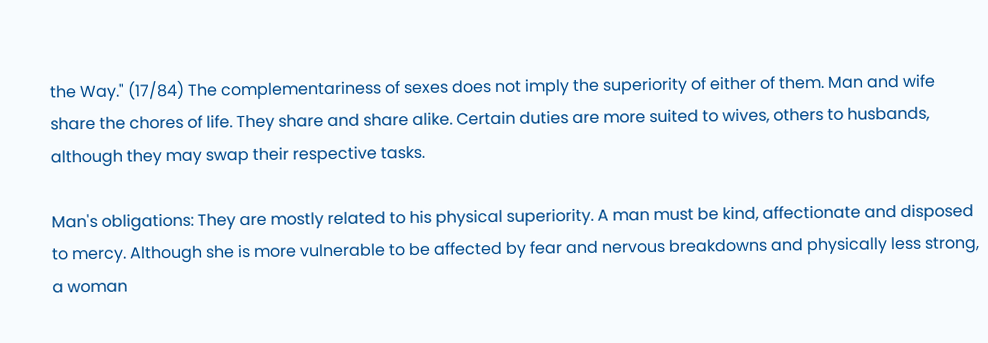the Way." (17/84) The complementariness of sexes does not imply the superiority of either of them. Man and wife share the chores of life. They share and share alike. Certain duties are more suited to wives, others to husbands, although they may swap their respective tasks.

Man's obligations: They are mostly related to his physical superiority. A man must be kind, affectionate and disposed to mercy. Although she is more vulnerable to be affected by fear and nervous breakdowns and physically less strong, a woman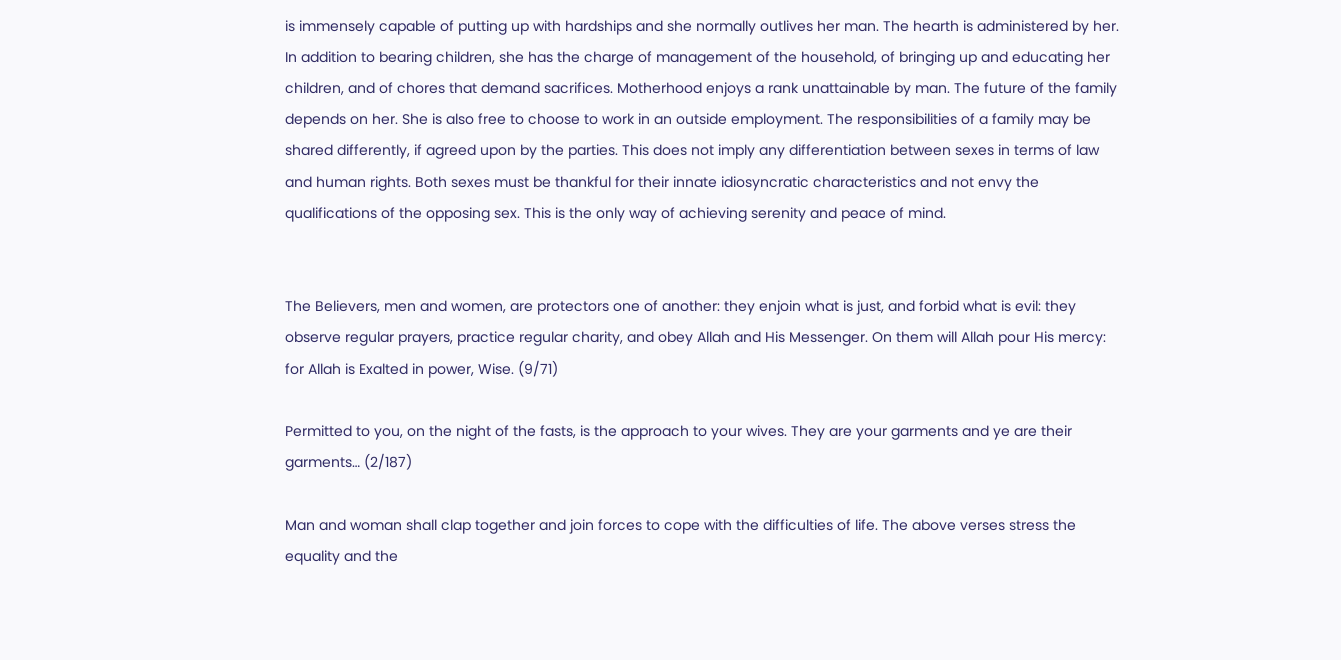is immensely capable of putting up with hardships and she normally outlives her man. The hearth is administered by her. In addition to bearing children, she has the charge of management of the household, of bringing up and educating her children, and of chores that demand sacrifices. Motherhood enjoys a rank unattainable by man. The future of the family depends on her. She is also free to choose to work in an outside employment. The responsibilities of a family may be shared differently, if agreed upon by the parties. This does not imply any differentiation between sexes in terms of law and human rights. Both sexes must be thankful for their innate idiosyncratic characteristics and not envy the qualifications of the opposing sex. This is the only way of achieving serenity and peace of mind.


The Believers, men and women, are protectors one of another: they enjoin what is just, and forbid what is evil: they observe regular prayers, practice regular charity, and obey Allah and His Messenger. On them will Allah pour His mercy: for Allah is Exalted in power, Wise. (9/71)

Permitted to you, on the night of the fasts, is the approach to your wives. They are your garments and ye are their garments… (2/187)

Man and woman shall clap together and join forces to cope with the difficulties of life. The above verses stress the equality and the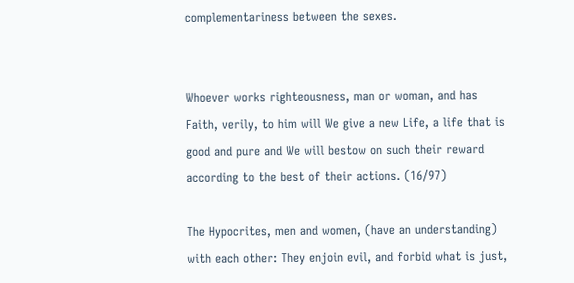complementariness between the sexes.


Whoever works righteousness, man or woman, and has Faith, verily, to him will We give a new Life, a life that is good and pure and We will bestow on such their reward according to the best of their actions. (16/97)

The Hypocrites, men and women, (have an understanding) with each other: They enjoin evil, and forbid what is just,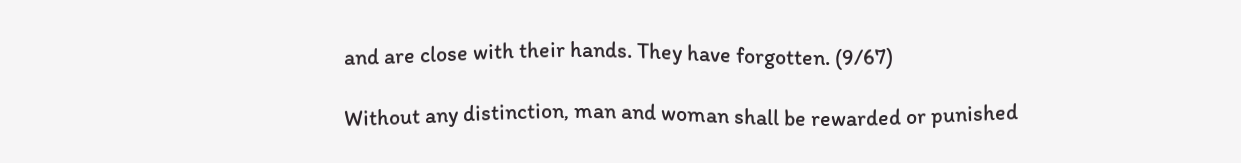and are close with their hands. They have forgotten. (9/67)

Without any distinction, man and woman shall be rewarded or punished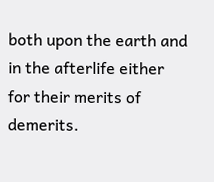both upon the earth and in the afterlife either for their merits of demerits.